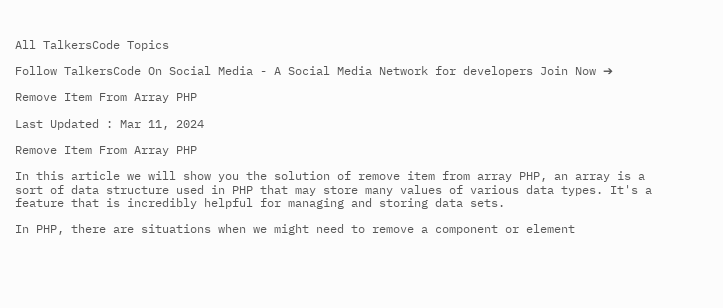All TalkersCode Topics

Follow TalkersCode On Social Media - A Social Media Network for developers Join Now ➔

Remove Item From Array PHP

Last Updated : Mar 11, 2024

Remove Item From Array PHP

In this article we will show you the solution of remove item from array PHP, an array is a sort of data structure used in PHP that may store many values of various data types. It's a feature that is incredibly helpful for managing and storing data sets.

In PHP, there are situations when we might need to remove a component or element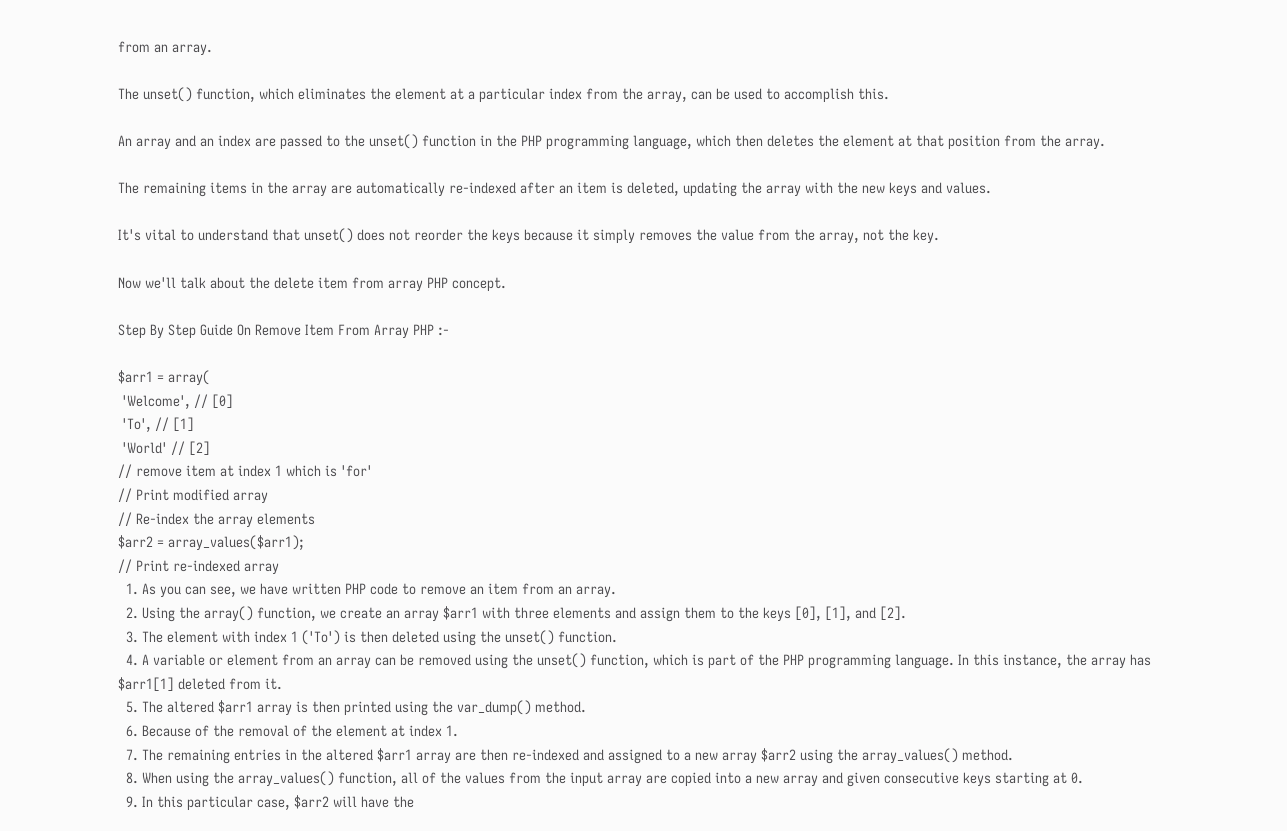from an array.

The unset() function, which eliminates the element at a particular index from the array, can be used to accomplish this.

An array and an index are passed to the unset() function in the PHP programming language, which then deletes the element at that position from the array.

The remaining items in the array are automatically re-indexed after an item is deleted, updating the array with the new keys and values.

It's vital to understand that unset() does not reorder the keys because it simply removes the value from the array, not the key.

Now we'll talk about the delete item from array PHP concept.

Step By Step Guide On Remove Item From Array PHP :-

$arr1 = array(
 'Welcome', // [0]
 'To', // [1]
 'World' // [2]
// remove item at index 1 which is 'for'
// Print modified array
// Re-index the array elements
$arr2 = array_values($arr1);
// Print re-indexed array
  1. As you can see, we have written PHP code to remove an item from an array.
  2. Using the array() function, we create an array $arr1 with three elements and assign them to the keys [0], [1], and [2].
  3. The element with index 1 ('To') is then deleted using the unset() function.
  4. A variable or element from an array can be removed using the unset() function, which is part of the PHP programming language. In this instance, the array has $arr1[1] deleted from it.
  5. The altered $arr1 array is then printed using the var_dump() method.
  6. Because of the removal of the element at index 1.
  7. The remaining entries in the altered $arr1 array are then re-indexed and assigned to a new array $arr2 using the array_values() method.
  8. When using the array_values() function, all of the values from the input array are copied into a new array and given consecutive keys starting at 0.
  9. In this particular case, $arr2 will have the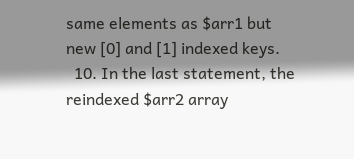same elements as $arr1 but new [0] and [1] indexed keys.
  10. In the last statement, the reindexed $arr2 array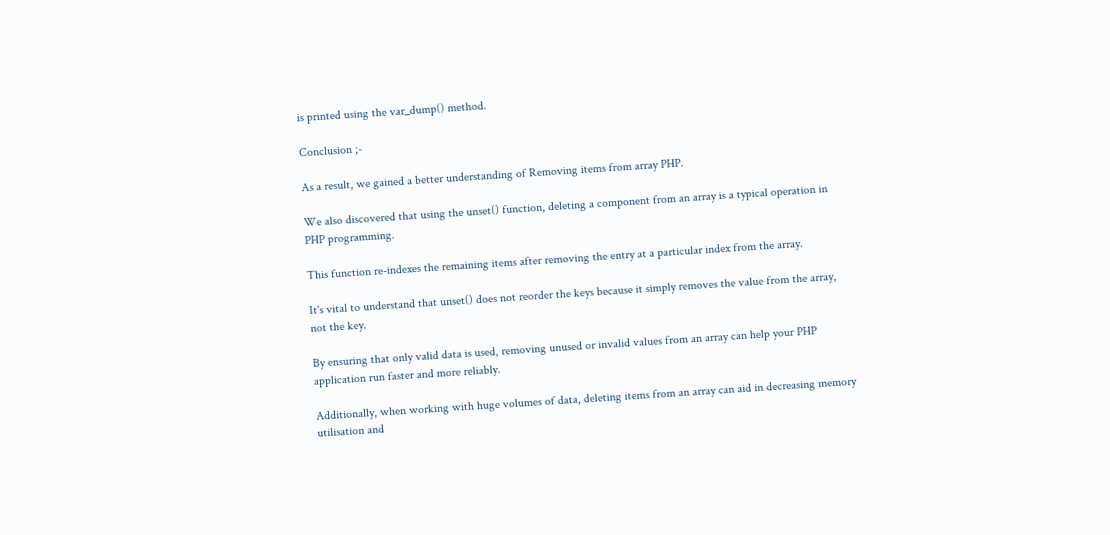is printed using the var_dump() method.

Conclusion ;-

As a result, we gained a better understanding of Removing items from array PHP.

We also discovered that using the unset() function, deleting a component from an array is a typical operation in PHP programming.

This function re-indexes the remaining items after removing the entry at a particular index from the array.

It's vital to understand that unset() does not reorder the keys because it simply removes the value from the array, not the key.

By ensuring that only valid data is used, removing unused or invalid values from an array can help your PHP application run faster and more reliably.

Additionally, when working with huge volumes of data, deleting items from an array can aid in decreasing memory utilisation and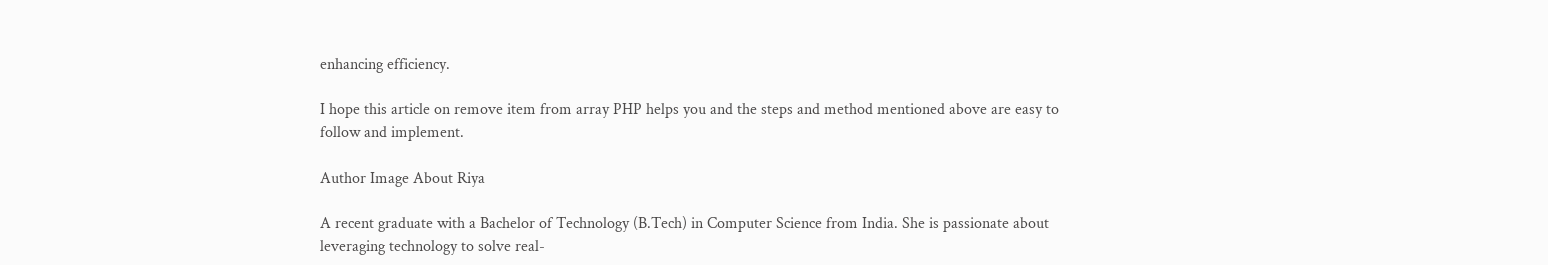enhancing efficiency.

I hope this article on remove item from array PHP helps you and the steps and method mentioned above are easy to follow and implement.

Author Image About Riya

A recent graduate with a Bachelor of Technology (B.Tech) in Computer Science from India. She is passionate about leveraging technology to solve real-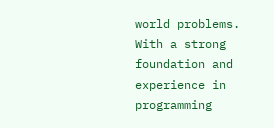world problems. With a strong foundation and experience in programming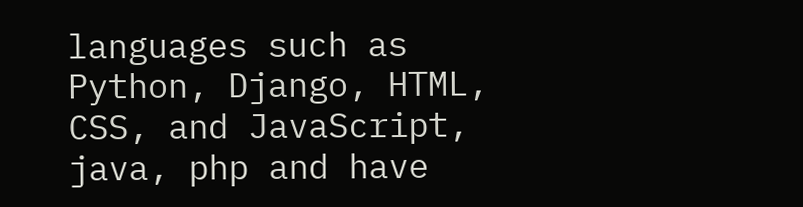languages such as Python, Django, HTML, CSS, and JavaScript, java, php and have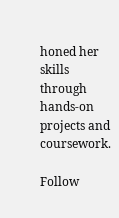honed her skills through hands-on projects and coursework.

Follow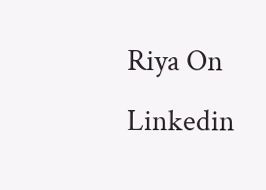Riya On Linkedin